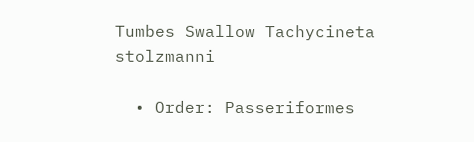Tumbes Swallow Tachycineta stolzmanni

  • Order: Passeriformes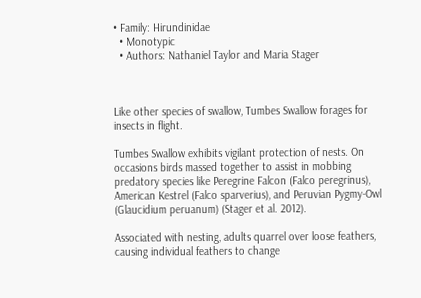• Family: Hirundinidae
  • Monotypic
  • Authors: Nathaniel Taylor and Maria Stager



Like other species of swallow, Tumbes Swallow forages for insects in flight.

Tumbes Swallow exhibits vigilant protection of nests. On occasions birds massed together to assist in mobbing predatory species like Peregrine Falcon (Falco peregrinus), American Kestrel (Falco sparverius), and Peruvian Pygmy-Owl (Glaucidium peruanum) (Stager et al. 2012).

Associated with nesting, adults quarrel over loose feathers, causing individual feathers to change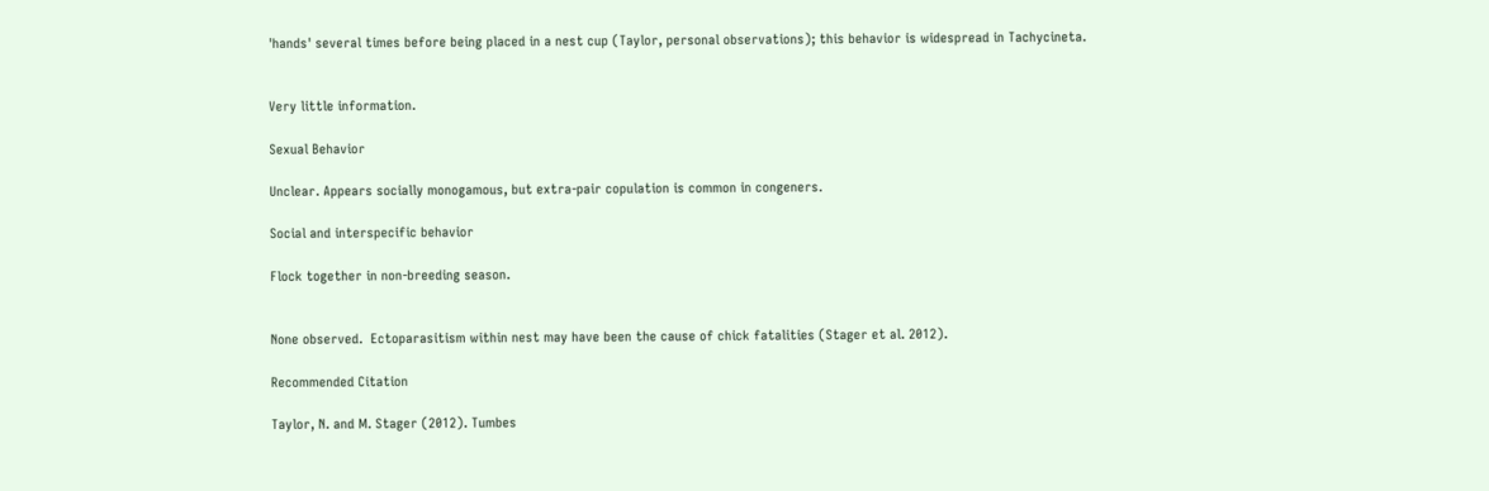'hands' several times before being placed in a nest cup (Taylor, personal observations); this behavior is widespread in Tachycineta.


Very little information.

Sexual Behavior

Unclear. Appears socially monogamous, but extra-pair copulation is common in congeners.

Social and interspecific behavior

Flock together in non-breeding season.


None observed.  Ectoparasitism within nest may have been the cause of chick fatalities (Stager et al. 2012).

Recommended Citation

Taylor, N. and M. Stager (2012). Tumbes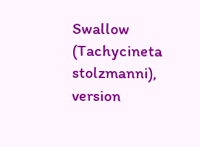Swallow (Tachycineta stolzmanni), version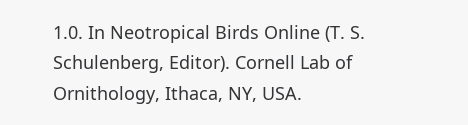1.0. In Neotropical Birds Online (T. S. Schulenberg, Editor). Cornell Lab of Ornithology, Ithaca, NY, USA.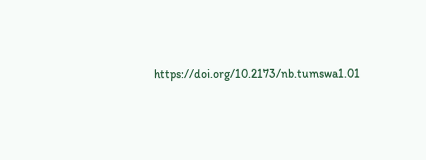https://doi.org/10.2173/nb.tumswa1.01